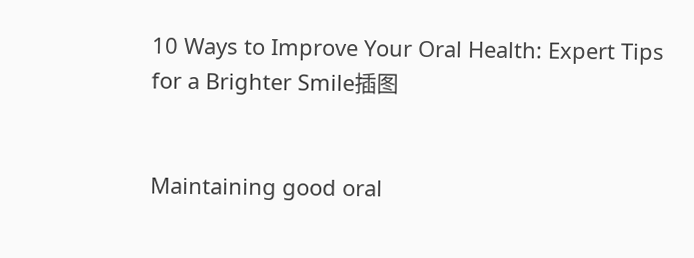10 Ways to Improve Your Oral Health: Expert Tips for a Brighter Smile插图


Maintaining good oral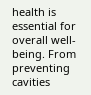health is essential for overall well-being. From preventing cavities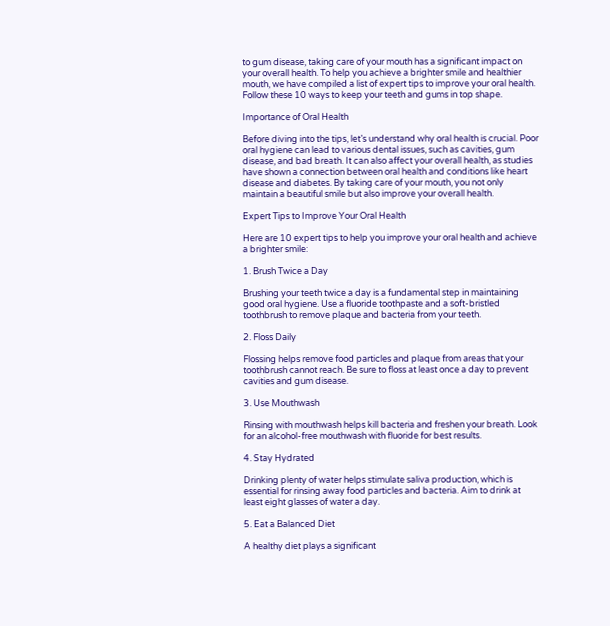to gum disease, taking care of your mouth has a significant impact on your overall health. To help you achieve a brighter smile and healthier mouth, we have compiled a list of expert tips to improve your oral health. Follow these 10 ways to keep your teeth and gums in top shape.

Importance of Oral Health

Before diving into the tips, let’s understand why oral health is crucial. Poor oral hygiene can lead to various dental issues, such as cavities, gum disease, and bad breath. It can also affect your overall health, as studies have shown a connection between oral health and conditions like heart disease and diabetes. By taking care of your mouth, you not only maintain a beautiful smile but also improve your overall health.

Expert Tips to Improve Your Oral Health

Here are 10 expert tips to help you improve your oral health and achieve a brighter smile:

1. Brush Twice a Day

Brushing your teeth twice a day is a fundamental step in maintaining good oral hygiene. Use a fluoride toothpaste and a soft-bristled toothbrush to remove plaque and bacteria from your teeth.

2. Floss Daily

Flossing helps remove food particles and plaque from areas that your toothbrush cannot reach. Be sure to floss at least once a day to prevent cavities and gum disease.

3. Use Mouthwash

Rinsing with mouthwash helps kill bacteria and freshen your breath. Look for an alcohol-free mouthwash with fluoride for best results.

4. Stay Hydrated

Drinking plenty of water helps stimulate saliva production, which is essential for rinsing away food particles and bacteria. Aim to drink at least eight glasses of water a day.

5. Eat a Balanced Diet

A healthy diet plays a significant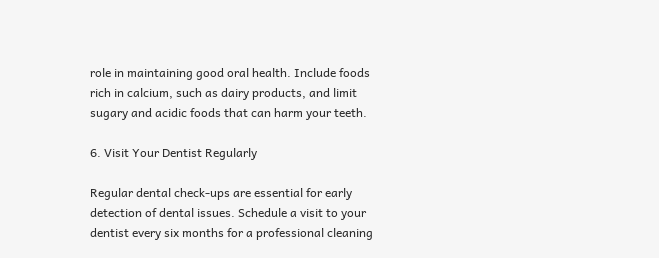role in maintaining good oral health. Include foods rich in calcium, such as dairy products, and limit sugary and acidic foods that can harm your teeth.

6. Visit Your Dentist Regularly

Regular dental check-ups are essential for early detection of dental issues. Schedule a visit to your dentist every six months for a professional cleaning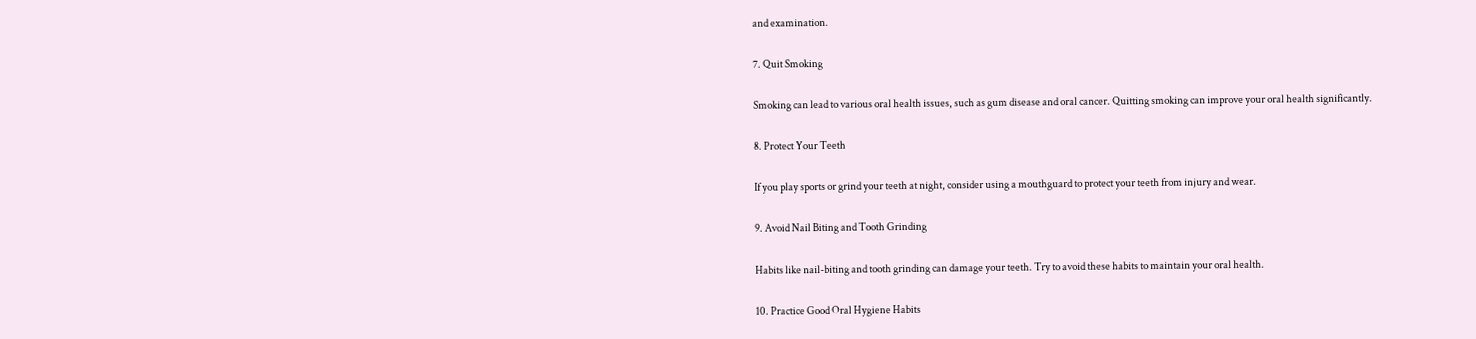and examination.

7. Quit Smoking

Smoking can lead to various oral health issues, such as gum disease and oral cancer. Quitting smoking can improve your oral health significantly.

8. Protect Your Teeth

If you play sports or grind your teeth at night, consider using a mouthguard to protect your teeth from injury and wear.

9. Avoid Nail Biting and Tooth Grinding

Habits like nail-biting and tooth grinding can damage your teeth. Try to avoid these habits to maintain your oral health.

10. Practice Good Oral Hygiene Habits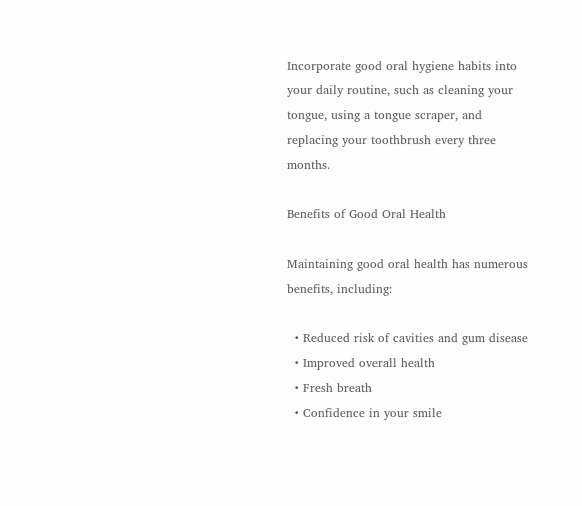Incorporate good oral hygiene habits into your daily routine, such as cleaning your tongue, using a tongue scraper, and replacing your toothbrush every three months.

Benefits of Good Oral Health

Maintaining good oral health has numerous benefits, including:

  • Reduced risk of cavities and gum disease
  • Improved overall health
  • Fresh breath
  • Confidence in your smile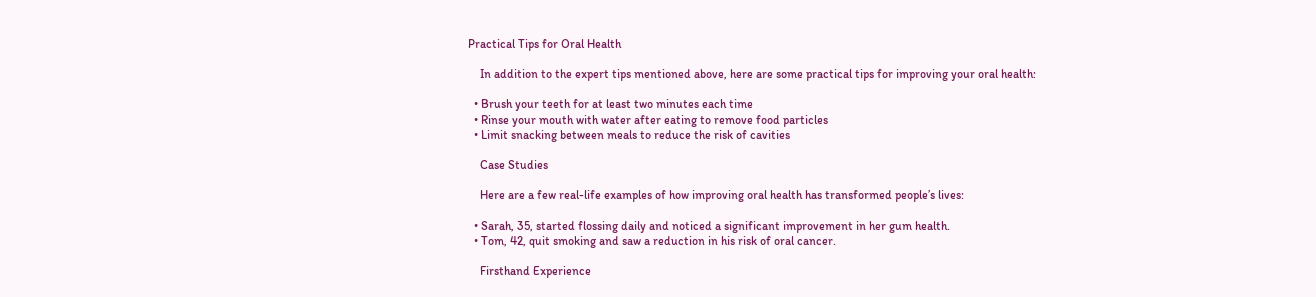Practical Tips for Oral Health

    In addition to the expert tips mentioned above, here are some practical tips for improving your oral health:

  • Brush your teeth for at least two minutes each time
  • Rinse your mouth with water after eating to remove food particles
  • Limit snacking between meals to reduce the risk of cavities

    Case Studies

    Here are a few real-life examples of how improving oral health has transformed people’s lives:

  • Sarah, 35, started flossing daily and noticed a significant improvement in her gum health.
  • Tom, 42, quit smoking and saw a reduction in his risk of oral cancer.

    Firsthand Experience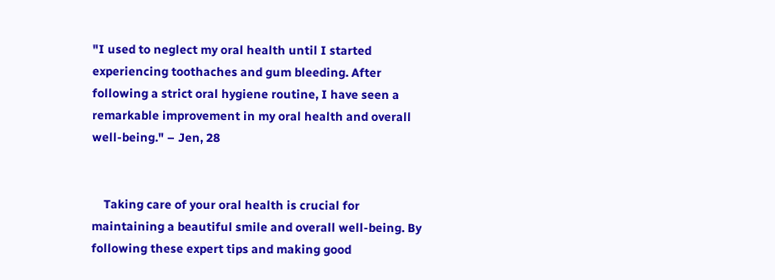"I used to neglect my oral health until I started experiencing toothaches and gum bleeding. After following a strict oral hygiene routine, I have seen a remarkable improvement in my oral health and overall well-being." – Jen, 28


    Taking care of your oral health is crucial for maintaining a beautiful smile and overall well-being. By following these expert tips and making good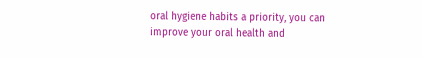oral hygiene habits a priority, you can improve your oral health and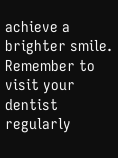achieve a brighter smile. Remember to visit your dentist regularly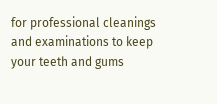for professional cleanings and examinations to keep your teeth and gums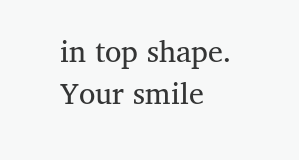in top shape. Your smile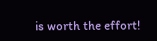is worth the effort!